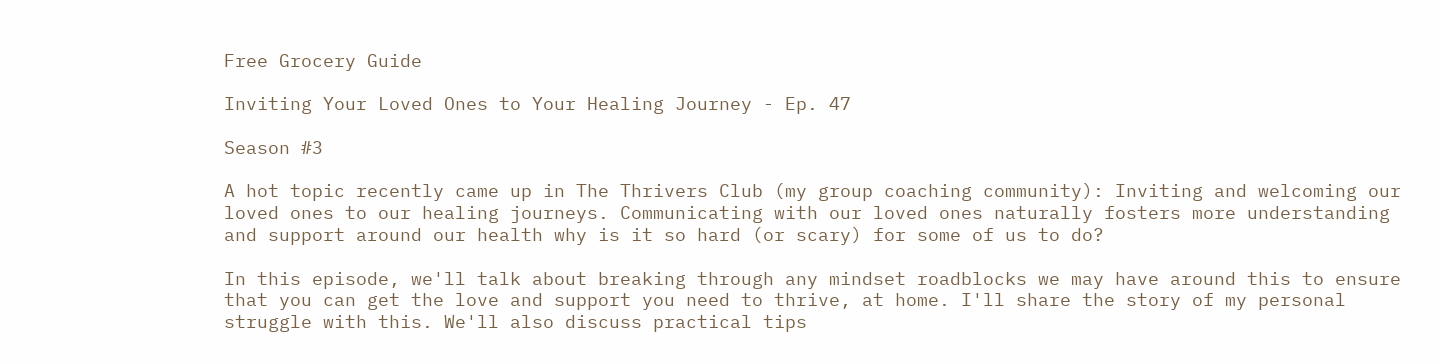Free Grocery Guide

Inviting Your Loved Ones to Your Healing Journey - Ep. 47

Season #3

A hot topic recently came up in The Thrivers Club (my group coaching community): Inviting and welcoming our loved ones to our healing journeys. Communicating with our loved ones naturally fosters more understanding and support around our health why is it so hard (or scary) for some of us to do?

In this episode, we'll talk about breaking through any mindset roadblocks we may have around this to ensure that you can get the love and support you need to thrive, at home. I'll share the story of my personal struggle with this. We'll also discuss practical tips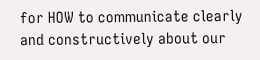for HOW to communicate clearly and constructively about our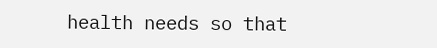health needs so that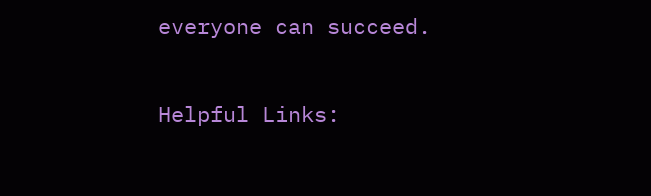everyone can succeed.

Helpful Links: